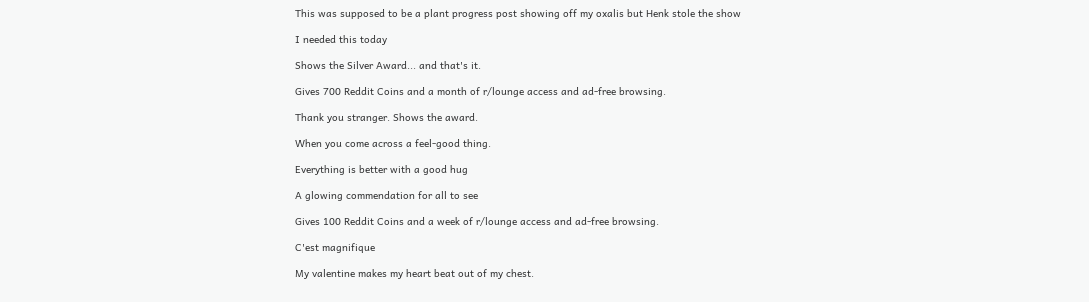This was supposed to be a plant progress post showing off my oxalis but Henk stole the show

I needed this today

Shows the Silver Award... and that's it.

Gives 700 Reddit Coins and a month of r/lounge access and ad-free browsing.

Thank you stranger. Shows the award.

When you come across a feel-good thing.

Everything is better with a good hug

A glowing commendation for all to see

Gives 100 Reddit Coins and a week of r/lounge access and ad-free browsing.

C'est magnifique

My valentine makes my heart beat out of my chest.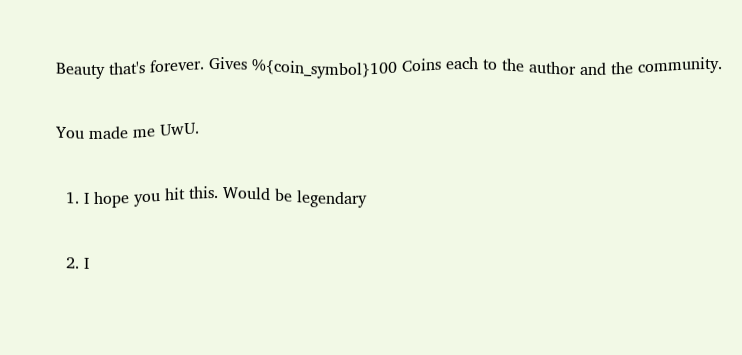Beauty that's forever. Gives %{coin_symbol}100 Coins each to the author and the community.

You made me UwU.

  1. I hope you hit this. Would be legendary

  2. I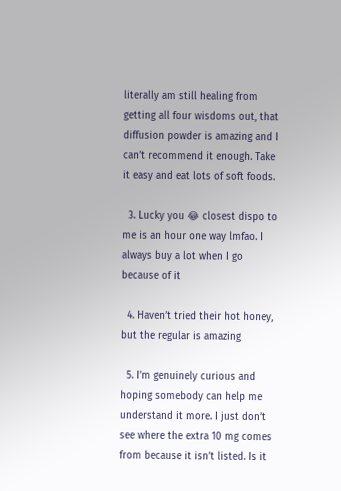literally am still healing from getting all four wisdoms out, that diffusion powder is amazing and I can’t recommend it enough. Take it easy and eat lots of soft foods.

  3. Lucky you 😂 closest dispo to me is an hour one way lmfao. I always buy a lot when I go because of it

  4. Haven’t tried their hot honey, but the regular is amazing

  5. I’m genuinely curious and hoping somebody can help me understand it more. I just don’t see where the extra 10 mg comes from because it isn’t listed. Is it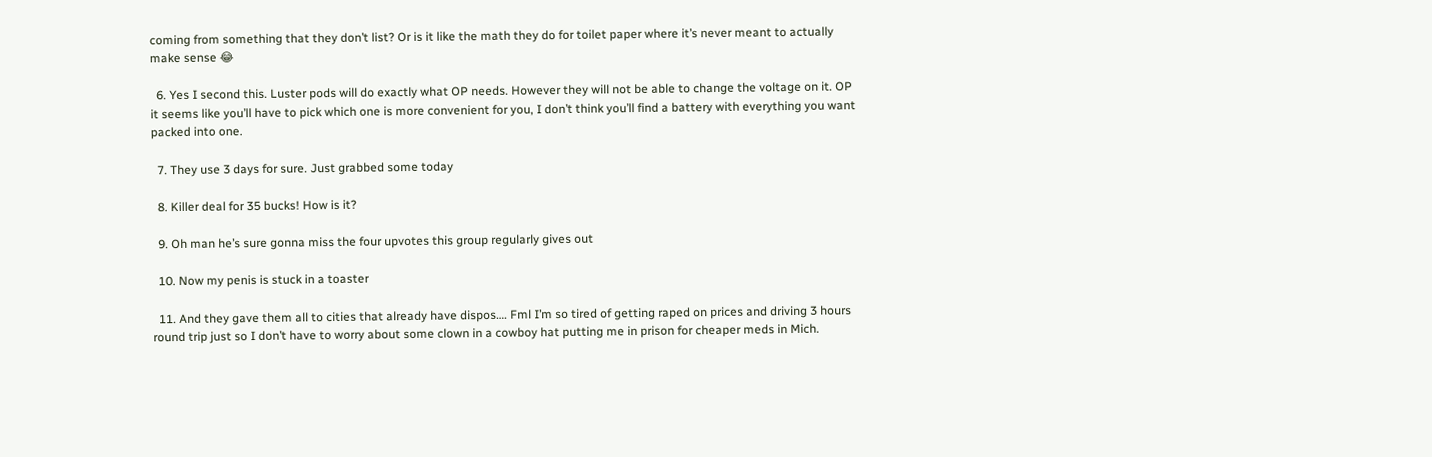coming from something that they don’t list? Or is it like the math they do for toilet paper where it’s never meant to actually make sense 😂

  6. Yes I second this. Luster pods will do exactly what OP needs. However they will not be able to change the voltage on it. OP it seems like you’ll have to pick which one is more convenient for you, I don’t think you’ll find a battery with everything you want packed into one.

  7. They use 3 days for sure. Just grabbed some today

  8. Killer deal for 35 bucks! How is it?

  9. Oh man he’s sure gonna miss the four upvotes this group regularly gives out

  10. Now my penis is stuck in a toaster

  11. And they gave them all to cities that already have dispos…. Fml I’m so tired of getting raped on prices and driving 3 hours round trip just so I don’t have to worry about some clown in a cowboy hat putting me in prison for cheaper meds in Mich.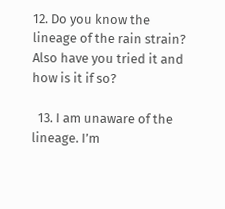12. Do you know the lineage of the rain strain? Also have you tried it and how is it if so?

  13. I am unaware of the lineage. I’m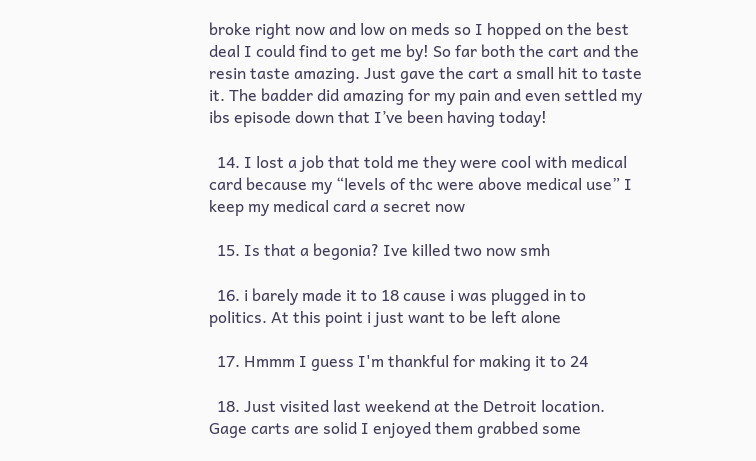broke right now and low on meds so I hopped on the best deal I could find to get me by! So far both the cart and the resin taste amazing. Just gave the cart a small hit to taste it. The badder did amazing for my pain and even settled my ibs episode down that I’ve been having today!

  14. I lost a job that told me they were cool with medical card because my “levels of thc were above medical use” I keep my medical card a secret now

  15. Is that a begonia? Ive killed two now smh

  16. i barely made it to 18 cause i was plugged in to politics. At this point i just want to be left alone

  17. Hmmm I guess I'm thankful for making it to 24

  18. Just visited last weekend at the Detroit location. Gage carts are solid I enjoyed them grabbed some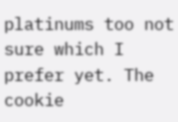platinums too not sure which I prefer yet. The cookie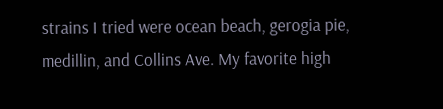strains I tried were ocean beach, gerogia pie, medillin, and Collins Ave. My favorite high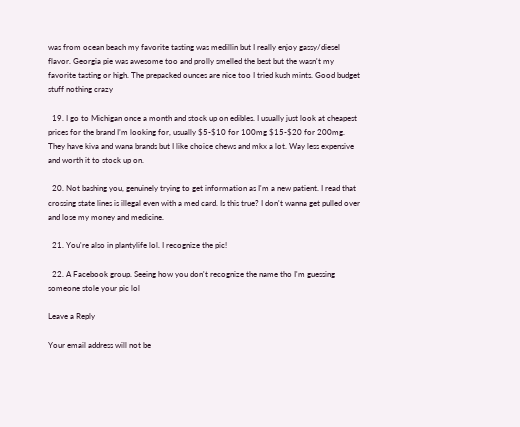was from ocean beach my favorite tasting was medillin but I really enjoy gassy/diesel flavor. Georgia pie was awesome too and prolly smelled the best but the wasn't my favorite tasting or high. The prepacked ounces are nice too I tried kush mints. Good budget stuff nothing crazy

  19. I go to Michigan once a month and stock up on edibles. I usually just look at cheapest prices for the brand I’m looking for, usually $5-$10 for 100mg $15-$20 for 200mg. They have kiva and wana brands but I like choice chews and mkx a lot. Way less expensive and worth it to stock up on.

  20. Not bashing you, genuinely trying to get information as I'm a new patient. I read that crossing state lines is illegal even with a med card. Is this true? I don't wanna get pulled over and lose my money and medicine.

  21. You're also in plantylife lol. I recognize the pic!

  22. A Facebook group. Seeing how you don't recognize the name tho I'm guessing someone stole your pic lol

Leave a Reply

Your email address will not be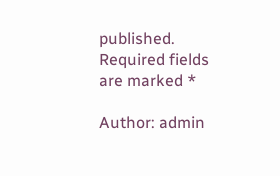published. Required fields are marked *

Author: admin